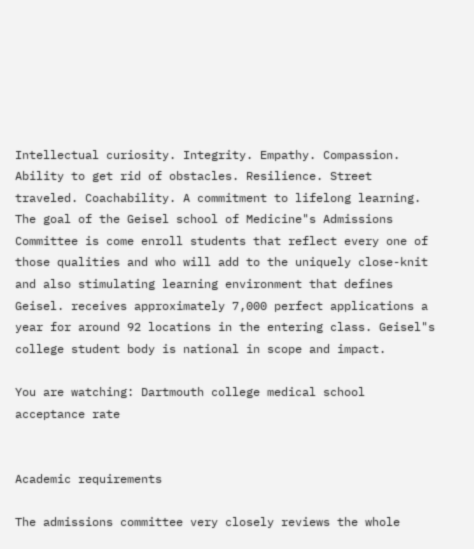Intellectual curiosity. Integrity. Empathy. Compassion. Ability to get rid of obstacles. Resilience. Street traveled. Coachability. A commitment to lifelong learning. The goal of the Geisel school of Medicine"s Admissions Committee is come enroll students that reflect every one of those qualities and who will add to the uniquely close-knit and also stimulating learning environment that defines Geisel. receives approximately 7,000 perfect applications a year for around 92 locations in the entering class. Geisel"s college student body is national in scope and impact.

You are watching: Dartmouth college medical school acceptance rate


Academic requirements

The admissions committee very closely reviews the whole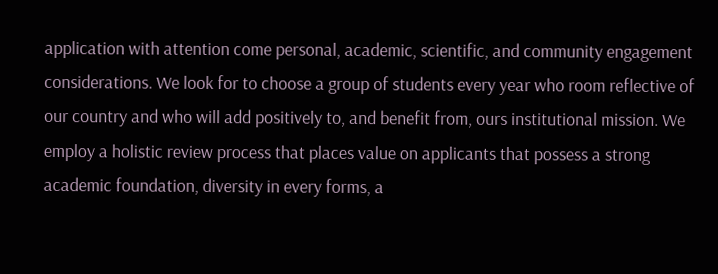application with attention come personal, academic, scientific, and community engagement considerations. We look for to choose a group of students every year who room reflective of our country and who will add positively to, and benefit from, ours institutional mission. We employ a holistic review process that places value on applicants that possess a strong academic foundation, diversity in every forms, a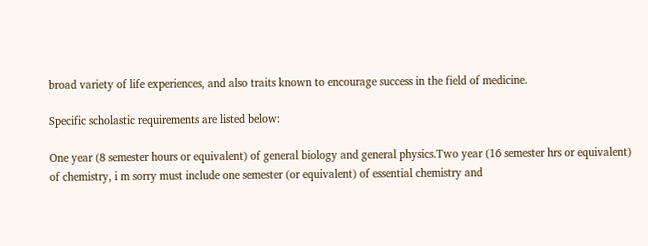broad variety of life experiences, and also traits known to encourage success in the field of medicine.

Specific scholastic requirements are listed below:

One year (8 semester hours or equivalent) of general biology and general physics.Two year (16 semester hrs or equivalent) of chemistry, i m sorry must include one semester (or equivalent) of essential chemistry and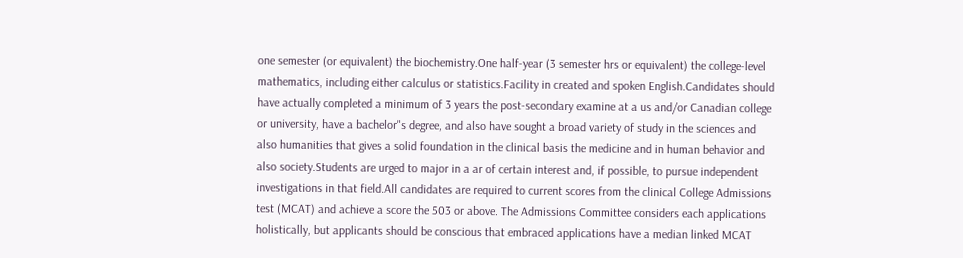one semester (or equivalent) the biochemistry.One half-year (3 semester hrs or equivalent) the college-level mathematics, including either calculus or statistics.Facility in created and spoken English.Candidates should have actually completed a minimum of 3 years the post-secondary examine at a us and/or Canadian college or university, have a bachelor"s degree, and also have sought a broad variety of study in the sciences and also humanities that gives a solid foundation in the clinical basis the medicine and in human behavior and also society.Students are urged to major in a ar of certain interest and, if possible, to pursue independent investigations in that field.All candidates are required to current scores from the clinical College Admissions test (MCAT) and achieve a score the 503 or above. The Admissions Committee considers each applications holistically, but applicants should be conscious that embraced applications have a median linked MCAT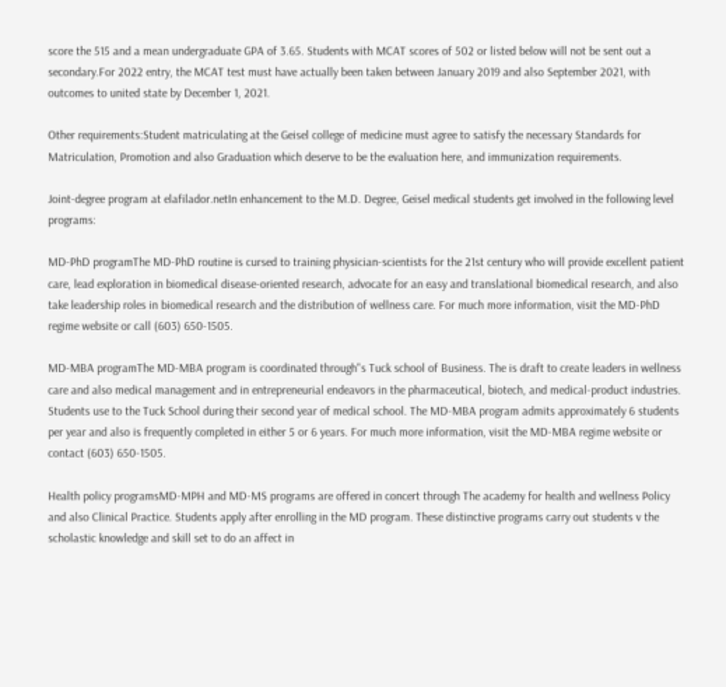score the 515 and a mean undergraduate GPA of 3.65. Students with MCAT scores of 502 or listed below will not be sent out a secondary.For 2022 entry, the MCAT test must have actually been taken between January 2019 and also September 2021, with outcomes to united state by December 1, 2021.

Other requirements:Student matriculating at the Geisel college of medicine must agree to satisfy the necessary Standards for Matriculation, Promotion and also Graduation which deserve to be the evaluation here, and immunization requirements.

Joint-degree program at elafilador.netIn enhancement to the M.D. Degree, Geisel medical students get involved in the following level programs:

MD-PhD programThe MD-PhD routine is cursed to training physician-scientists for the 21st century who will provide excellent patient care, lead exploration in biomedical disease-oriented research, advocate for an easy and translational biomedical research, and also take leadership roles in biomedical research and the distribution of wellness care. For much more information, visit the MD-PhD regime website or call (603) 650-1505.

MD-MBA programThe MD-MBA program is coordinated through"s Tuck school of Business. The is draft to create leaders in wellness care and also medical management and in entrepreneurial endeavors in the pharmaceutical, biotech, and medical-product industries. Students use to the Tuck School during their second year of medical school. The MD-MBA program admits approximately 6 students per year and also is frequently completed in either 5 or 6 years. For much more information, visit the MD-MBA regime website or contact (603) 650-1505.

Health policy programsMD-MPH and MD-MS programs are offered in concert through The academy for health and wellness Policy and also Clinical Practice. Students apply after enrolling in the MD program. These distinctive programs carry out students v the scholastic knowledge and skill set to do an affect in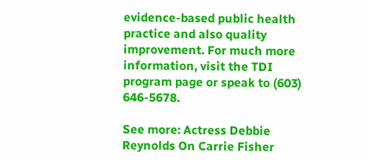evidence-based public health practice and also quality improvement. For much more information, visit the TDI program page or speak to (603) 646-5678.

See more: Actress Debbie Reynolds On Carrie Fisher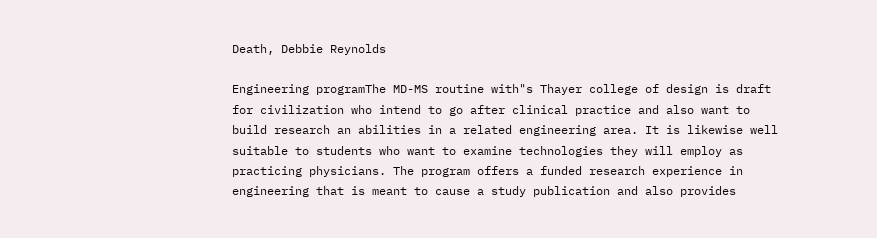Death, Debbie Reynolds

Engineering programThe MD-MS routine with"s Thayer college of design is draft for civilization who intend to go after clinical practice and also want to build research an abilities in a related engineering area. It is likewise well suitable to students who want to examine technologies they will employ as practicing physicians. The program offers a funded research experience in engineering that is meant to cause a study publication and also provides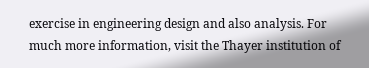exercise in engineering design and also analysis. For much more information, visit the Thayer institution of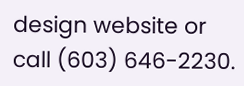design website or call (603) 646-2230.